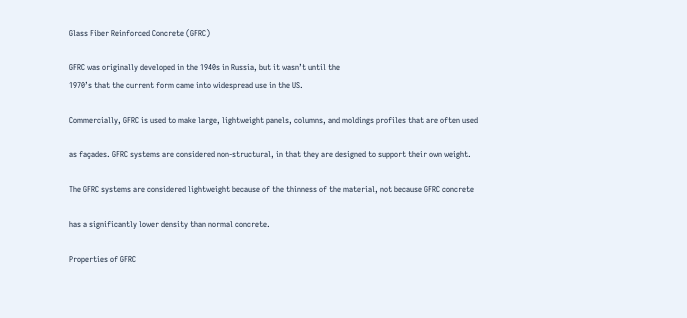Glass Fiber Reinforced Concrete (GFRC)

GFRC was originally developed in the 1940s in Russia, but it wasn’t until the
1970’s that the current form came into widespread use in the US.

Commercially, GFRC is used to make large, lightweight panels, columns, and moldings profiles that are often used

as façades. GFRC systems are considered non-structural, in that they are designed to support their own weight.

The GFRC systems are considered lightweight because of the thinness of the material, not because GFRC concrete

has a significantly lower density than normal concrete.

Properties of GFRC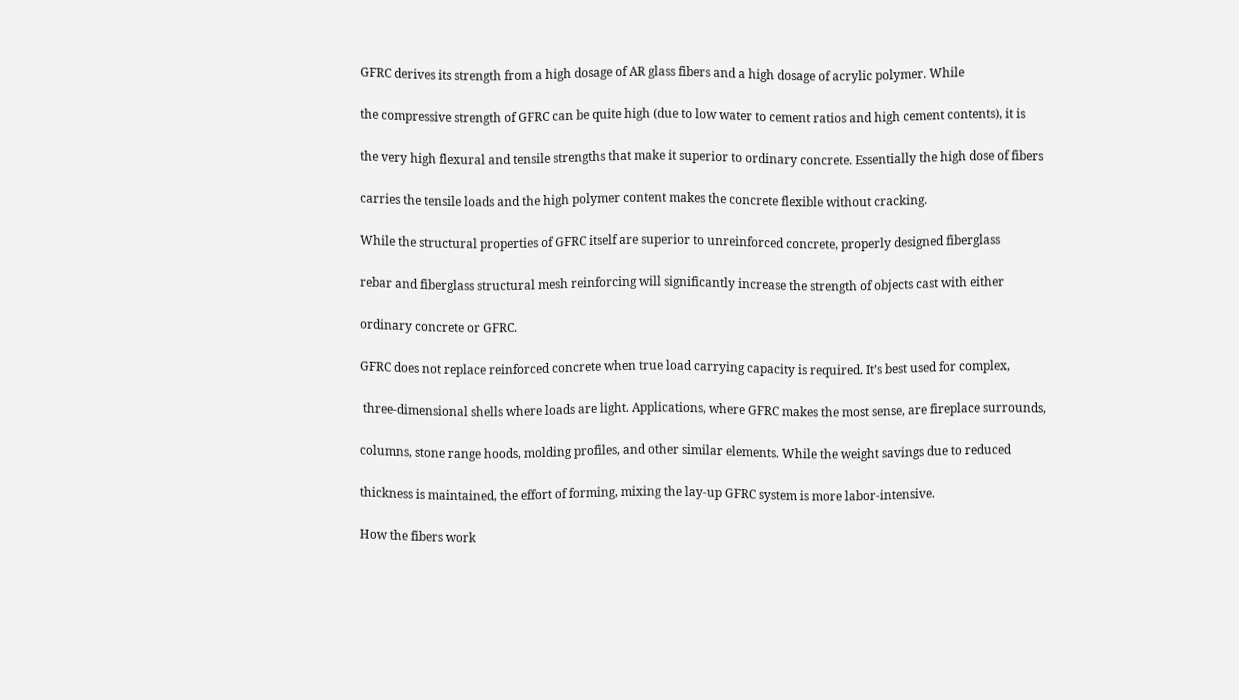GFRC derives its strength from a high dosage of AR glass fibers and a high dosage of acrylic polymer. While

the compressive strength of GFRC can be quite high (due to low water to cement ratios and high cement contents), it is

the very high flexural and tensile strengths that make it superior to ordinary concrete. Essentially the high dose of fibers

carries the tensile loads and the high polymer content makes the concrete flexible without cracking.

While the structural properties of GFRC itself are superior to unreinforced concrete, properly designed fiberglass

rebar and fiberglass structural mesh reinforcing will significantly increase the strength of objects cast with either

ordinary concrete or GFRC.

GFRC does not replace reinforced concrete when true load carrying capacity is required. It’s best used for complex,

 three-dimensional shells where loads are light. Applications, where GFRC makes the most sense, are fireplace surrounds,

columns, stone range hoods, molding profiles, and other similar elements. While the weight savings due to reduced

thickness is maintained, the effort of forming, mixing the lay-up GFRC system is more labor-intensive.

How the fibers work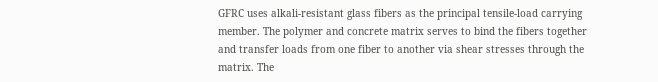GFRC uses alkali-resistant glass fibers as the principal tensile-load carrying member. The polymer and concrete matrix serves to bind the fibers together and transfer loads from one fiber to another via shear stresses through the matrix. The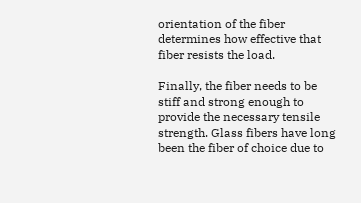orientation of the fiber determines how effective that fiber resists the load.

Finally, the fiber needs to be stiff and strong enough to provide the necessary tensile strength. Glass fibers have long been the fiber of choice due to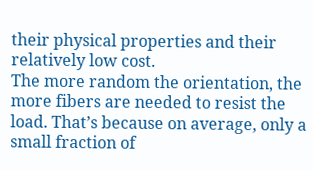their physical properties and their relatively low cost.
The more random the orientation, the more fibers are needed to resist the load. That’s because on average, only a small fraction of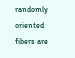randomly oriented fibers are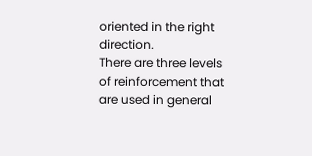oriented in the right direction.
There are three levels of reinforcement that are used in general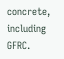concrete, including GFRC.